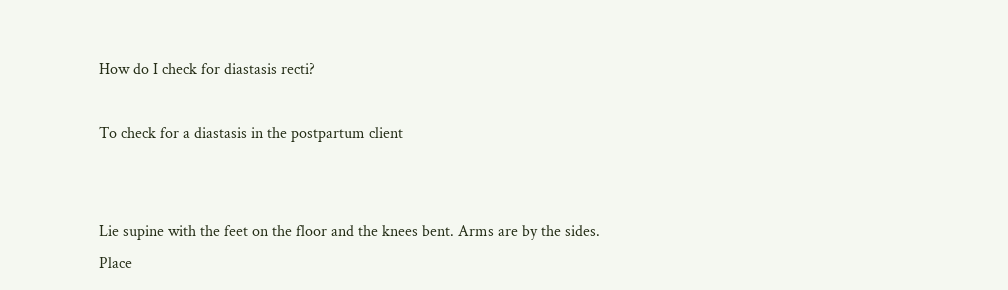How do I check for diastasis recti?

To check for a diastasis in the postpartum client


Lie supine with the feet on the floor and the knees bent. Arms are by the sides.
Place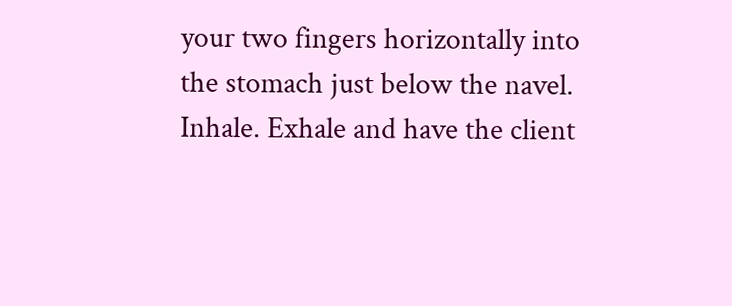your two fingers horizontally into the stomach just below the navel.
Inhale. Exhale and have the client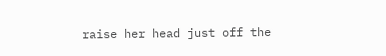raise her head just off the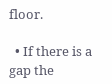floor.

  • If there is a gap the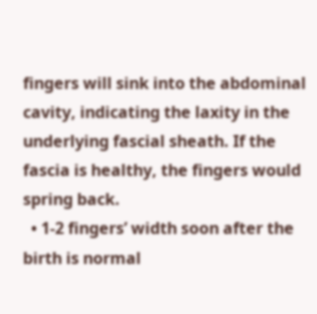fingers will sink into the abdominal cavity, indicating the laxity in the underlying fascial sheath. If the fascia is healthy, the fingers would spring back.
  • 1-2 fingers’ width soon after the birth is normal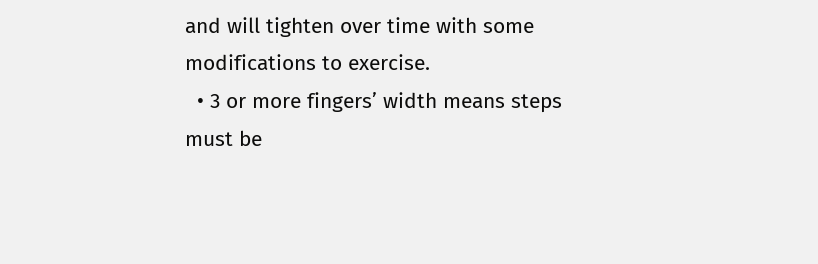and will tighten over time with some modifications to exercise.
  • 3 or more fingers’ width means steps must be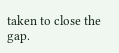taken to close the gap.